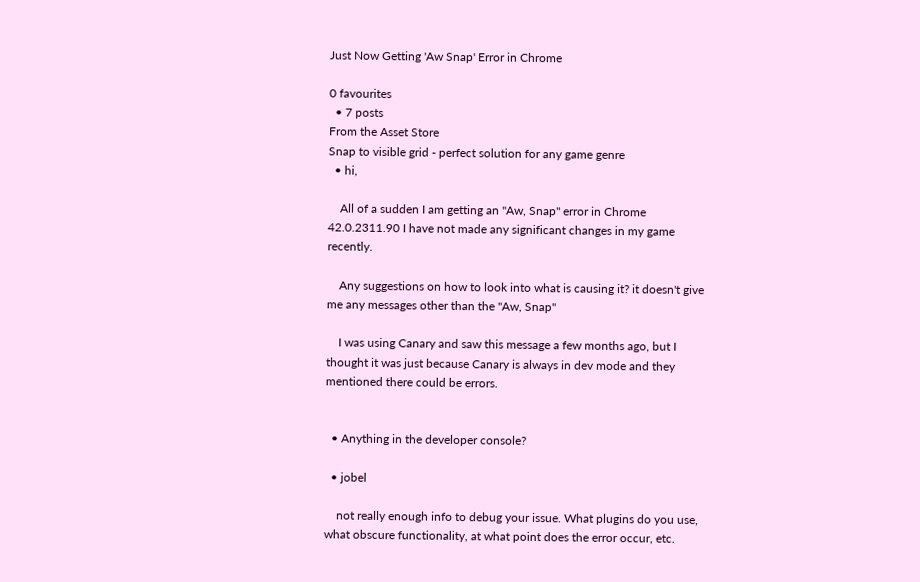Just Now Getting 'Aw Snap' Error in Chrome

0 favourites
  • 7 posts
From the Asset Store
Snap to visible grid - perfect solution for any game genre
  • hi,

    All of a sudden I am getting an "Aw, Snap" error in Chrome 42.0.2311.90 I have not made any significant changes in my game recently.

    Any suggestions on how to look into what is causing it? it doesn't give me any messages other than the "Aw, Snap"

    I was using Canary and saw this message a few months ago, but I thought it was just because Canary is always in dev mode and they mentioned there could be errors.


  • Anything in the developer console?

  • jobel

    not really enough info to debug your issue. What plugins do you use, what obscure functionality, at what point does the error occur, etc.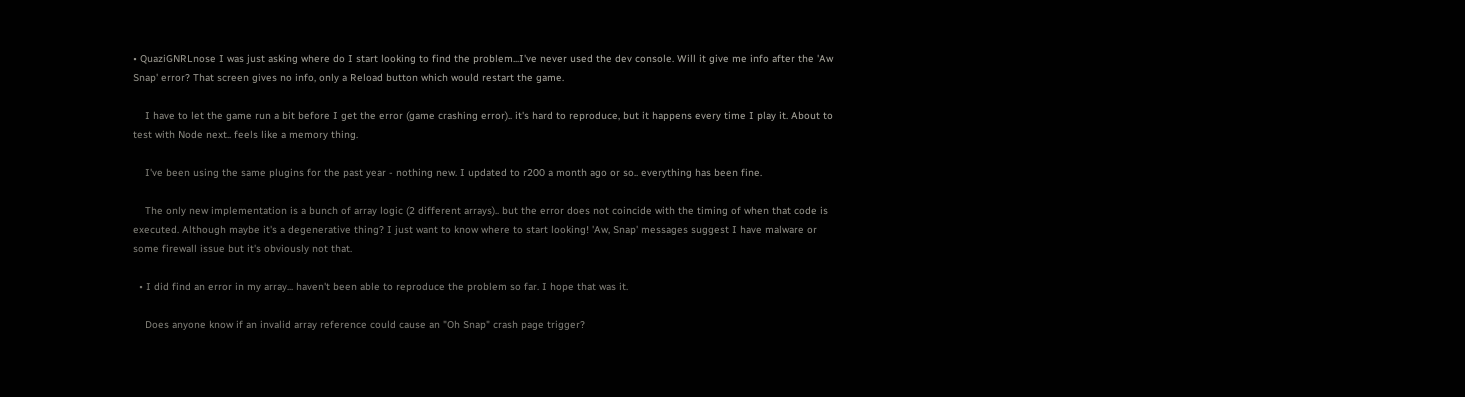• QuaziGNRLnose I was just asking where do I start looking to find the problem...I've never used the dev console. Will it give me info after the 'Aw Snap' error? That screen gives no info, only a Reload button which would restart the game.

    I have to let the game run a bit before I get the error (game crashing error).. it's hard to reproduce, but it happens every time I play it. About to test with Node next.. feels like a memory thing.

    I've been using the same plugins for the past year - nothing new. I updated to r200 a month ago or so.. everything has been fine.

    The only new implementation is a bunch of array logic (2 different arrays).. but the error does not coincide with the timing of when that code is executed. Although maybe it's a degenerative thing? I just want to know where to start looking! 'Aw, Snap' messages suggest I have malware or some firewall issue but it's obviously not that.

  • I did find an error in my array... haven't been able to reproduce the problem so far. I hope that was it.

    Does anyone know if an invalid array reference could cause an "Oh Snap" crash page trigger?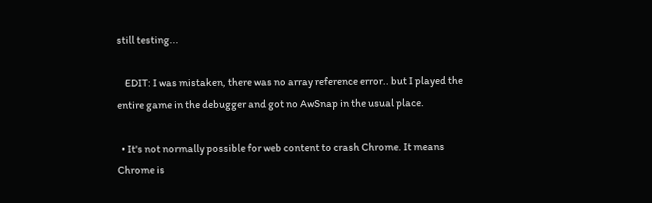still testing...

    EDIT: I was mistaken, there was no array reference error.. but I played the entire game in the debugger and got no AwSnap in the usual place.

  • It's not normally possible for web content to crash Chrome. It means Chrome is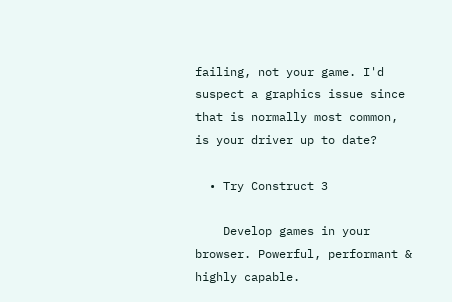failing, not your game. I'd suspect a graphics issue since that is normally most common, is your driver up to date?

  • Try Construct 3

    Develop games in your browser. Powerful, performant & highly capable.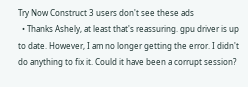Try Now Construct 3 users don't see these ads
  • Thanks Ashely, at least that's reassuring. gpu driver is up to date. However, I am no longer getting the error. I didn't do anything to fix it. Could it have been a corrupt session?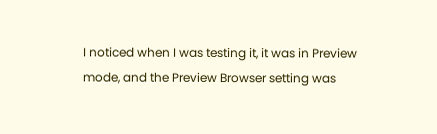I noticed when I was testing it, it was in Preview mode, and the Preview Browser setting was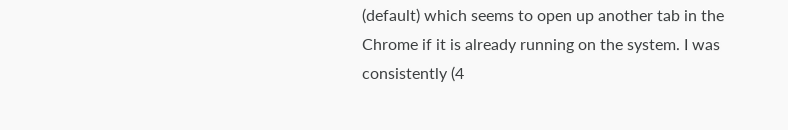(default) which seems to open up another tab in the Chrome if it is already running on the system. I was consistently (4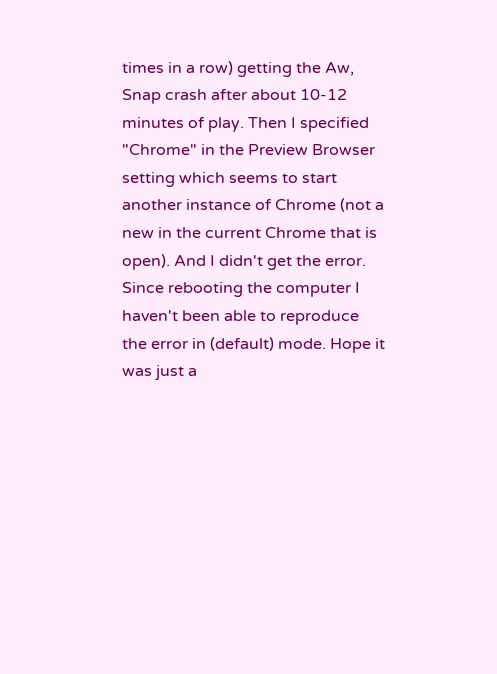times in a row) getting the Aw, Snap crash after about 10-12 minutes of play. Then I specified "Chrome" in the Preview Browser setting which seems to start another instance of Chrome (not a new in the current Chrome that is open). And I didn't get the error. Since rebooting the computer I haven't been able to reproduce the error in (default) mode. Hope it was just a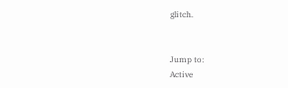glitch.


Jump to:
Active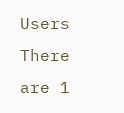Users
There are 1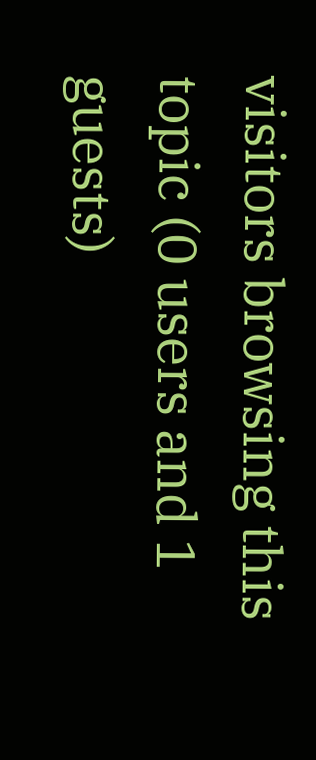visitors browsing this topic (0 users and 1 guests)